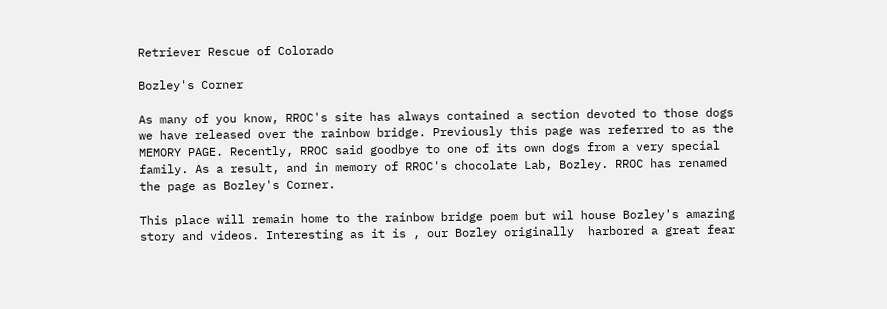Retriever Rescue of Colorado

Bozley's Corner

As many of you know, RROC's site has always contained a section devoted to those dogs we have released over the rainbow bridge. Previously this page was referred to as the MEMORY PAGE. Recently, RROC said goodbye to one of its own dogs from a very special family. As a result, and in memory of RROC's chocolate Lab, Bozley. RROC has renamed the page as Bozley's Corner.

This place will remain home to the rainbow bridge poem but wil house Bozley's amazing story and videos. Interesting as it is , our Bozley originally  harbored a great fear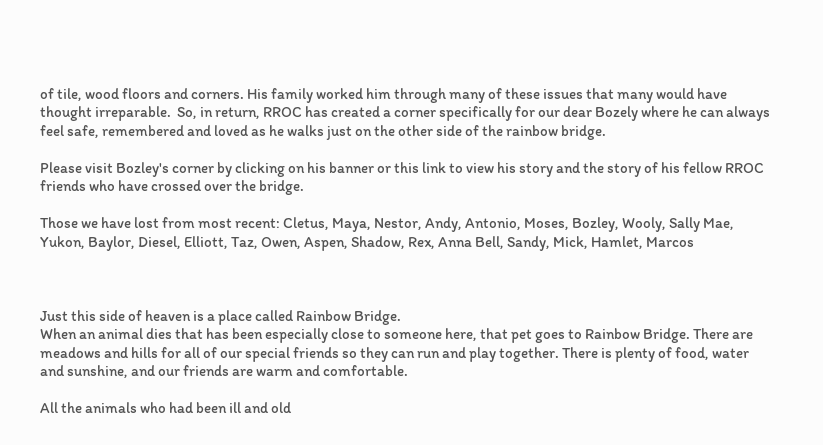of tile, wood floors and corners. His family worked him through many of these issues that many would have thought irreparable.  So, in return, RROC has created a corner specifically for our dear Bozely where he can always feel safe, remembered and loved as he walks just on the other side of the rainbow bridge.

Please visit Bozley's corner by clicking on his banner or this link to view his story and the story of his fellow RROC friends who have crossed over the bridge.

Those we have lost from most recent: Cletus, Maya, Nestor, Andy, Antonio, Moses, Bozley, Wooly, Sally Mae, Yukon, Baylor, Diesel, Elliott, Taz, Owen, Aspen, Shadow, Rex, Anna Bell, Sandy, Mick, Hamlet, Marcos



Just this side of heaven is a place called Rainbow Bridge.
When an animal dies that has been especially close to someone here, that pet goes to Rainbow Bridge. There are meadows and hills for all of our special friends so they can run and play together. There is plenty of food, water and sunshine, and our friends are warm and comfortable.

All the animals who had been ill and old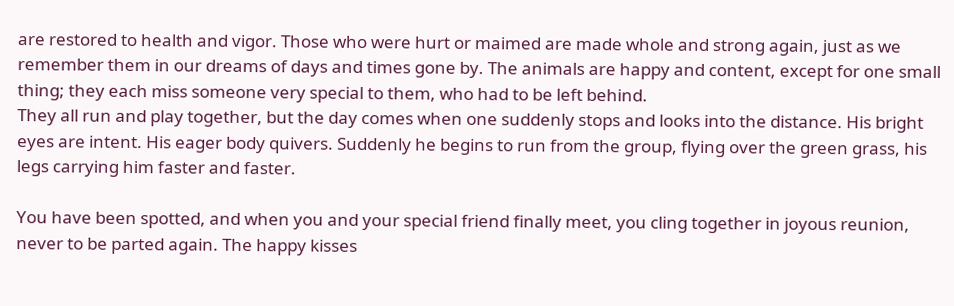are restored to health and vigor. Those who were hurt or maimed are made whole and strong again, just as we remember them in our dreams of days and times gone by. The animals are happy and content, except for one small thing; they each miss someone very special to them, who had to be left behind.
They all run and play together, but the day comes when one suddenly stops and looks into the distance. His bright eyes are intent. His eager body quivers. Suddenly he begins to run from the group, flying over the green grass, his legs carrying him faster and faster.

You have been spotted, and when you and your special friend finally meet, you cling together in joyous reunion, never to be parted again. The happy kisses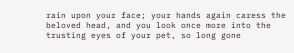rain upon your face; your hands again caress the beloved head, and you look once more into the trusting eyes of your pet, so long gone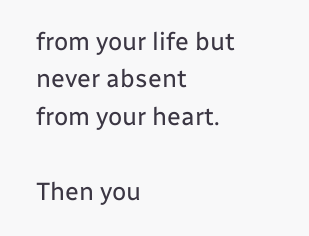from your life but never absent from your heart.

Then you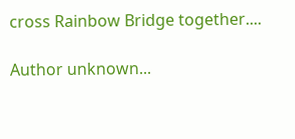cross Rainbow Bridge together....

Author unknown...